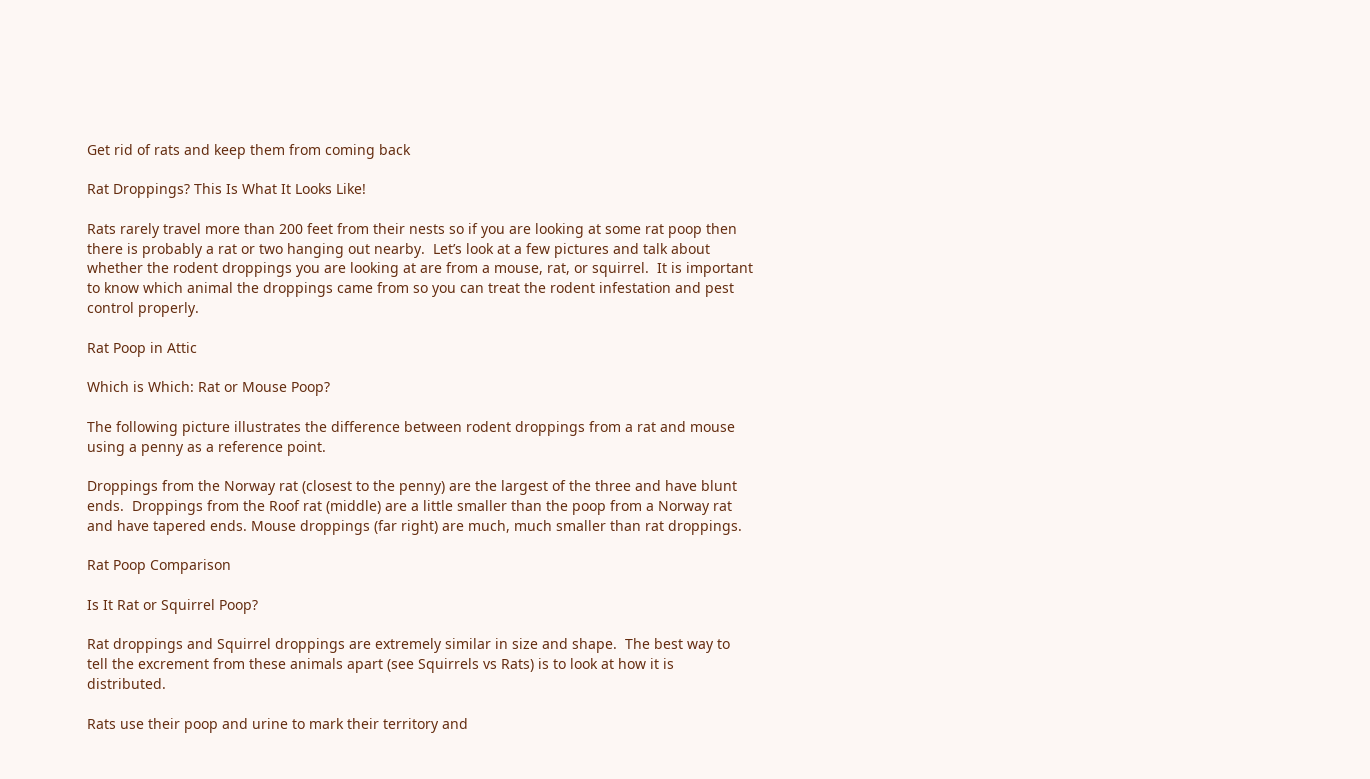Get rid of rats and keep them from coming back

Rat Droppings? This Is What It Looks Like!

Rats rarely travel more than 200 feet from their nests so if you are looking at some rat poop then there is probably a rat or two hanging out nearby.  Let’s look at a few pictures and talk about whether the rodent droppings you are looking at are from a mouse, rat, or squirrel.  It is important to know which animal the droppings came from so you can treat the rodent infestation and pest control properly.

Rat Poop in Attic

Which is Which: Rat or Mouse Poop?

The following picture illustrates the difference between rodent droppings from a rat and mouse using a penny as a reference point.

Droppings from the Norway rat (closest to the penny) are the largest of the three and have blunt ends.  Droppings from the Roof rat (middle) are a little smaller than the poop from a Norway rat and have tapered ends. Mouse droppings (far right) are much, much smaller than rat droppings.

Rat Poop Comparison

Is It Rat or Squirrel Poop?

Rat droppings and Squirrel droppings are extremely similar in size and shape.  The best way to tell the excrement from these animals apart (see Squirrels vs Rats) is to look at how it is distributed.

Rats use their poop and urine to mark their territory and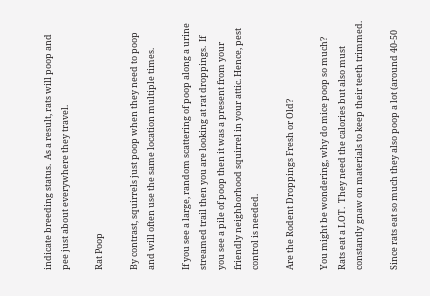indicate breeding status.  As a result, rats will poop and pee just about everywhere they travel.

Rat Poop

By contrast, squirrels just poop when they need to poop and will often use the same location multiple times.

If you see a large, random scattering of poop along a urine streamed trail then you are looking at rat droppings.  If you see a pile of poop then it was a present from your friendly neighborhood squirrel in your attic. Hence, pest control is needed.

Are the Rodent Droppings Fresh or Old?

You might be wondering, why do mice poop so much? Rats eat a LOT.  They need the calories but also must constantly gnaw on materials to keep their teeth trimmed.

Since rats eat so much they also poop a lot (around 40-50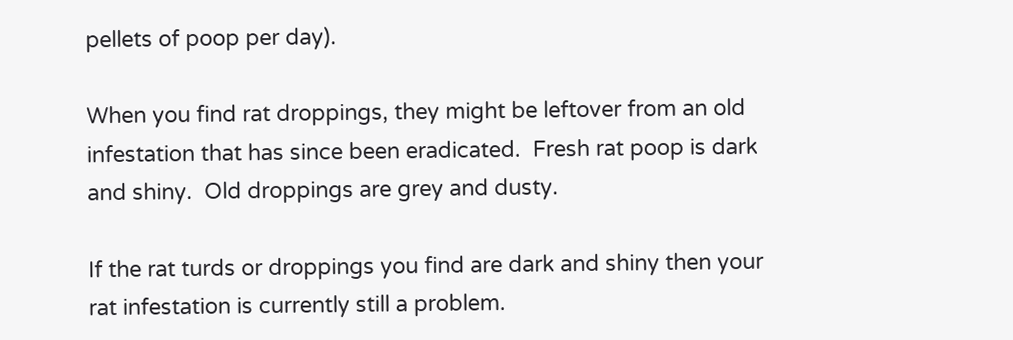pellets of poop per day).

When you find rat droppings, they might be leftover from an old infestation that has since been eradicated.  Fresh rat poop is dark and shiny.  Old droppings are grey and dusty.

If the rat turds or droppings you find are dark and shiny then your rat infestation is currently still a problem.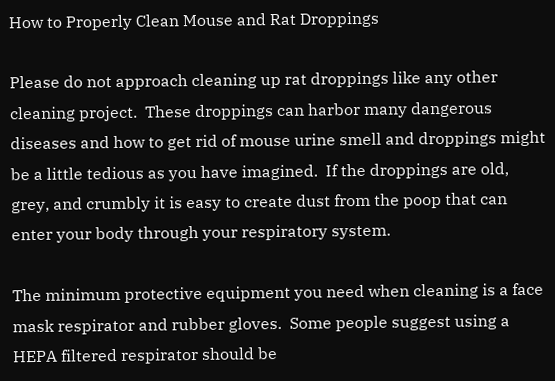How to Properly Clean Mouse and Rat Droppings

Please do not approach cleaning up rat droppings like any other cleaning project.  These droppings can harbor many dangerous diseases and how to get rid of mouse urine smell and droppings might be a little tedious as you have imagined.  If the droppings are old, grey, and crumbly it is easy to create dust from the poop that can enter your body through your respiratory system.

The minimum protective equipment you need when cleaning is a face mask respirator and rubber gloves.  Some people suggest using a HEPA filtered respirator should be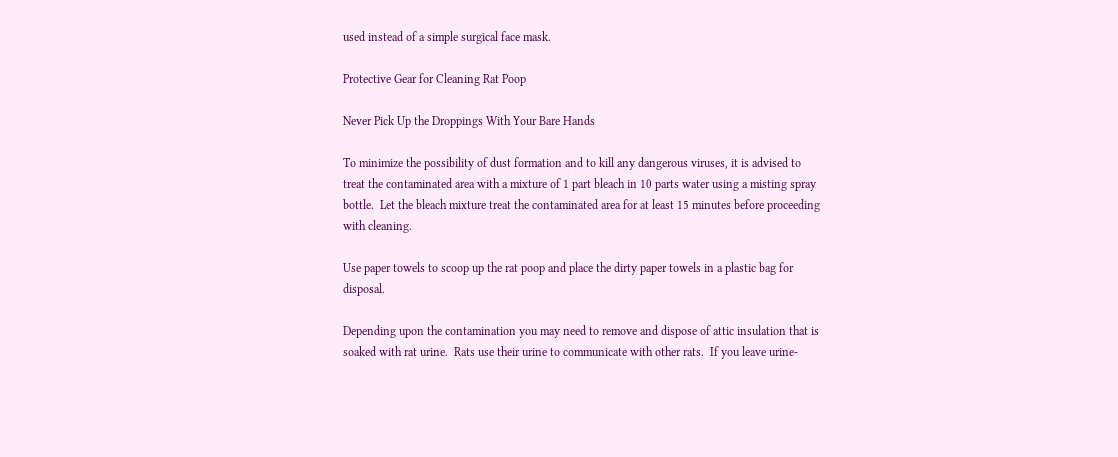used instead of a simple surgical face mask.

Protective Gear for Cleaning Rat Poop

Never Pick Up the Droppings With Your Bare Hands

To minimize the possibility of dust formation and to kill any dangerous viruses, it is advised to treat the contaminated area with a mixture of 1 part bleach in 10 parts water using a misting spray bottle.  Let the bleach mixture treat the contaminated area for at least 15 minutes before proceeding with cleaning.

Use paper towels to scoop up the rat poop and place the dirty paper towels in a plastic bag for disposal.

Depending upon the contamination you may need to remove and dispose of attic insulation that is soaked with rat urine.  Rats use their urine to communicate with other rats.  If you leave urine-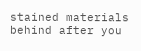stained materials behind after you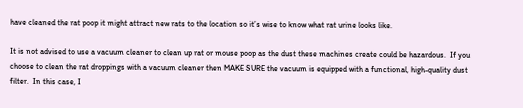have cleaned the rat poop it might attract new rats to the location so it’s wise to know what rat urine looks like.

It is not advised to use a vacuum cleaner to clean up rat or mouse poop as the dust these machines create could be hazardous.  If you choose to clean the rat droppings with a vacuum cleaner then MAKE SURE the vacuum is equipped with a functional, high-quality dust filter.  In this case, I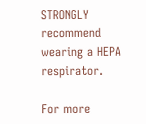STRONGLY recommend wearing a HEPA respirator.

For more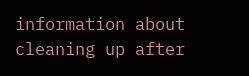information about cleaning up after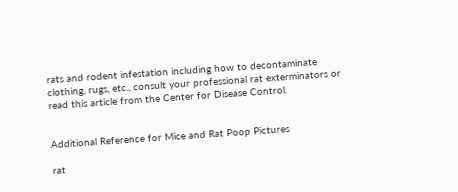rats and rodent infestation including how to decontaminate clothing, rugs, etc., consult your professional rat exterminators or read this article from the Center for Disease Control.


Additional Reference for Mice and Rat Poop Pictures

rat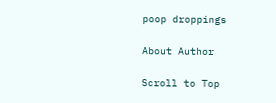poop droppings

About Author

Scroll to Top